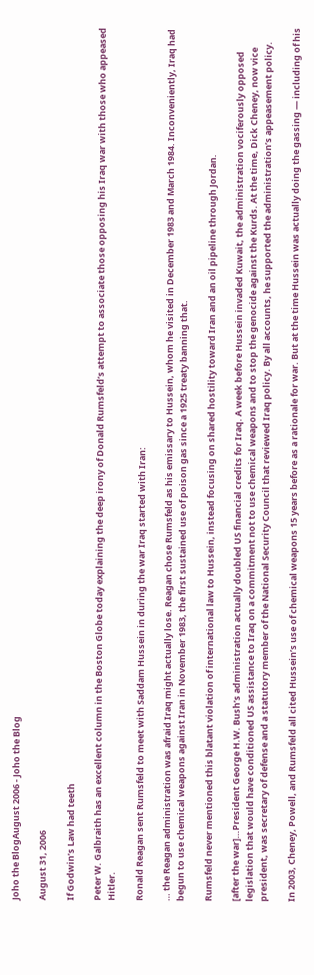Joho the BlogAugust 2006 - Joho the Blog

August 31, 2006

If Godwin’s Law had teeth

Peter W. Galbraith has an excellent column in the Boston Globe today explaining the deep irony of Donald Rumsfeld’s attempt to associate those opposing his Iraq war with those who appeased Hitler.

Ronald Reagan sent Rumsfeld to meet with Saddam Hussein in during the war Iraq started with Iran:

… the Reagan administration was afraid Iraq might actually lose. Reagan chose Rumsfeld as his emissary to Hussein, whom he visited in December 1983 and March 1984. Inconveniently, Iraq had begun to use chemical weapons against Iran in November 1983, the first sustained use of poison gas since a 1925 treaty banning that.

Rumsfeld never mentioned this blatant violation of international law to Hussein, instead focusing on shared hostility toward Iran and an oil pipeline through Jordan.

[after the war]…President George H.W. Bush’s administration actually doubled US financial credits for Iraq. A week before Hussein invaded Kuwait, the administration vociferously opposed legislation that would have conditioned US assistance to Iraq on a commitment not to use chemical weapons and to stop the genocide against the Kurds. At the time, Dick Cheney, now vice president, was secretary of defense and a statutory member of the National Security Council that reviewed Iraq policy. By all accounts, he supported the administration’s appeasement policy.

In 2003, Cheney, Powell, and Rumsfeld all cited Hussein’s use of chemical weapons 15 years before as a rationale for war. But at the time Hussein was actually doing the gassing — including of his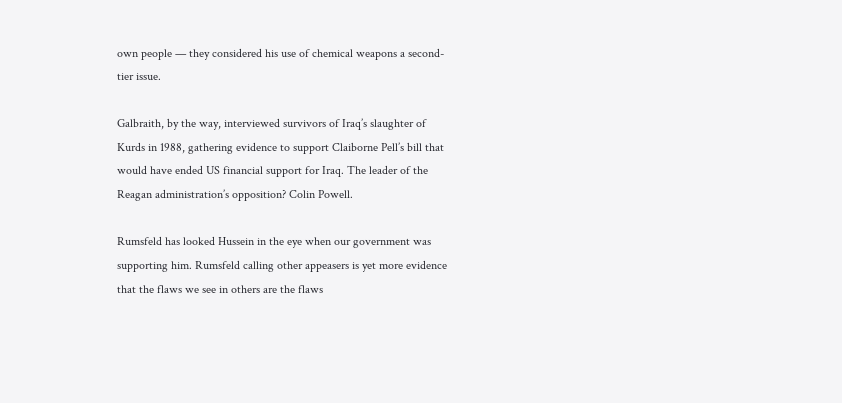own people — they considered his use of chemical weapons a second-tier issue.

Galbraith, by the way, interviewed survivors of Iraq’s slaughter of Kurds in 1988, gathering evidence to support Claiborne Pell’s bill that would have ended US financial support for Iraq. The leader of the Reagan administration’s opposition? Colin Powell.

Rumsfeld has looked Hussein in the eye when our government was supporting him. Rumsfeld calling other appeasers is yet more evidence that the flaws we see in others are the flaws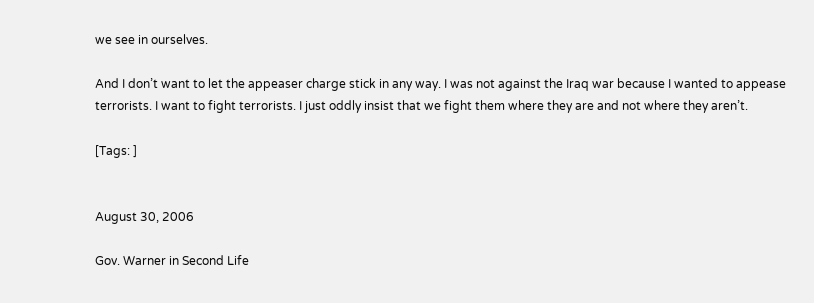we see in ourselves.

And I don’t want to let the appeaser charge stick in any way. I was not against the Iraq war because I wanted to appease terrorists. I want to fight terrorists. I just oddly insist that we fight them where they are and not where they aren’t.

[Tags: ]


August 30, 2006

Gov. Warner in Second Life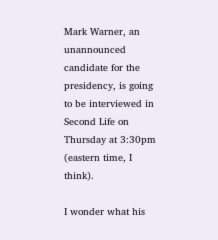Mark Warner, an unannounced candidate for the presidency, is going to be interviewed in Second Life on Thursday at 3:30pm (eastern time, I think).

I wonder what his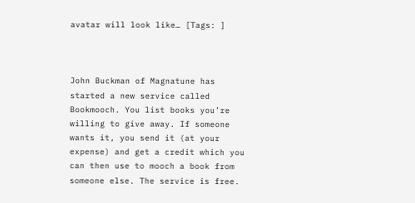avatar will look like… [Tags: ]



John Buckman of Magnatune has started a new service called Bookmooch. You list books you’re willing to give away. If someone wants it, you send it (at your expense) and get a credit which you can then use to mooch a book from someone else. The service is free.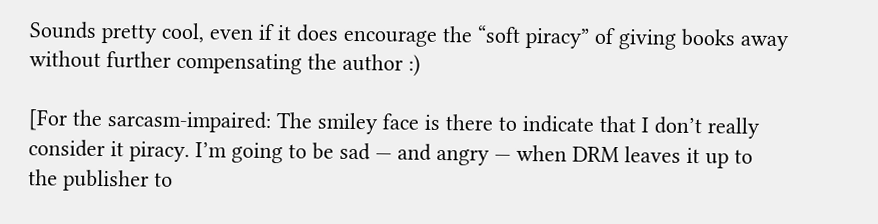Sounds pretty cool, even if it does encourage the “soft piracy” of giving books away without further compensating the author :)

[For the sarcasm-impaired: The smiley face is there to indicate that I don’t really consider it piracy. I’m going to be sad — and angry — when DRM leaves it up to the publisher to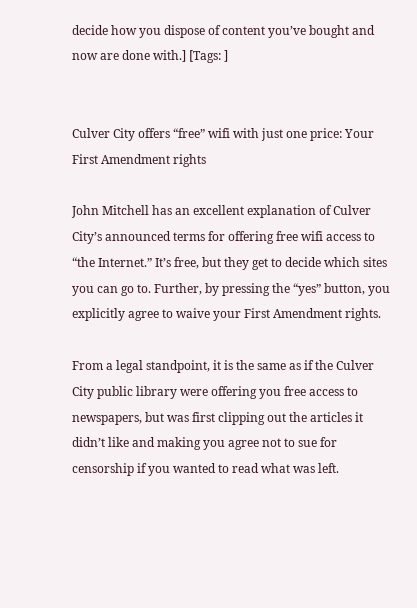decide how you dispose of content you’ve bought and now are done with.] [Tags: ]


Culver City offers “free” wifi with just one price: Your First Amendment rights

John Mitchell has an excellent explanation of Culver City’s announced terms for offering free wifi access to “the Internet.” It’s free, but they get to decide which sites you can go to. Further, by pressing the “yes” button, you explicitly agree to waive your First Amendment rights.

From a legal standpoint, it is the same as if the Culver City public library were offering you free access to newspapers, but was first clipping out the articles it didn’t like and making you agree not to sue for censorship if you wanted to read what was left.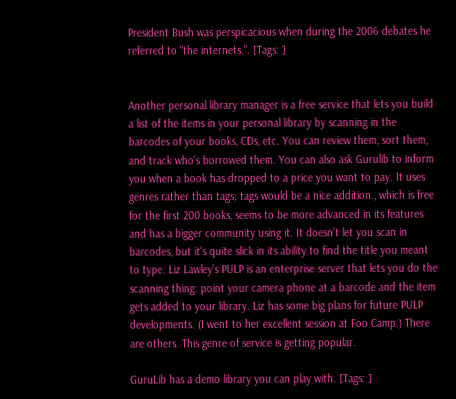President Bush was perspicacious when during the 2006 debates he referred to “the internets.”. [Tags: ]


Another personal library manager is a free service that lets you build a list of the items in your personal library by scanning in the barcodes of your books, CDs, etc. You can review them, sort them, and track who’s borrowed them. You can also ask Gurulib to inform you when a book has dropped to a price you want to pay. It uses genres rather than tags; tags would be a nice addition., which is free for the first 200 books, seems to be more advanced in its features and has a bigger community using it. It doesn’t let you scan in barcodes, but it’s quite slick in its ability to find the title you meant to type. Liz Lawley’s PULP is an enterprise server that lets you do the scanning thing: point your camera phone at a barcode and the item gets added to your library. Liz has some big plans for future PULP developments. (I went to her excellent session at Foo Camp.) There are others. This genre of service is getting popular.

GuruLib has a demo library you can play with. [Tags: ]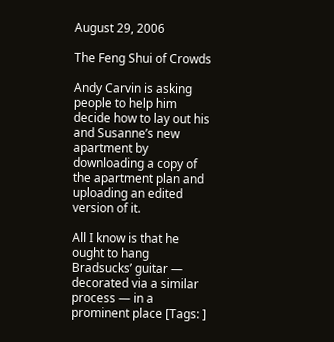August 29, 2006

The Feng Shui of Crowds

Andy Carvin is asking people to help him decide how to lay out his and Susanne’s new apartment by downloading a copy of the apartment plan and uploading an edited version of it.

All I know is that he ought to hang Bradsucks’ guitar — decorated via a similar process — in a prominent place [Tags: ]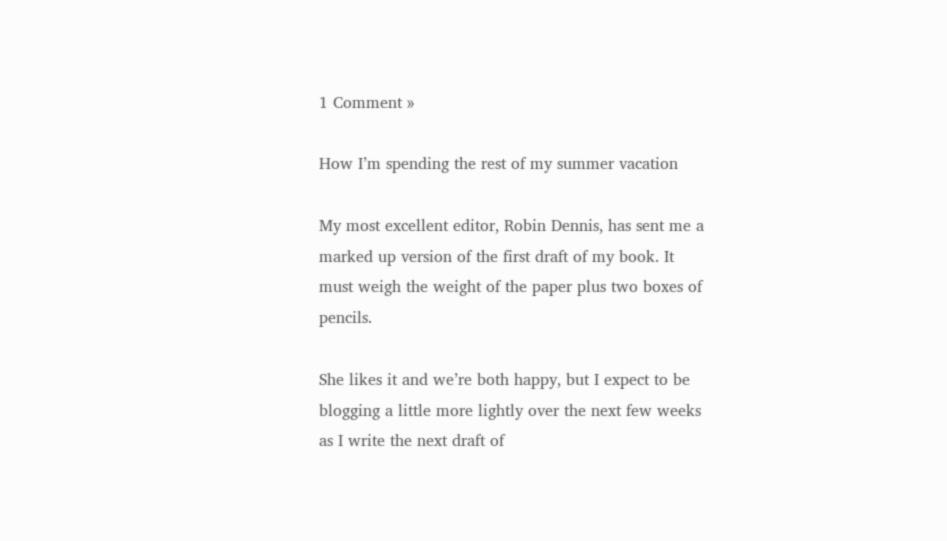1 Comment »

How I’m spending the rest of my summer vacation

My most excellent editor, Robin Dennis, has sent me a marked up version of the first draft of my book. It must weigh the weight of the paper plus two boxes of pencils.

She likes it and we’re both happy, but I expect to be blogging a little more lightly over the next few weeks as I write the next draft of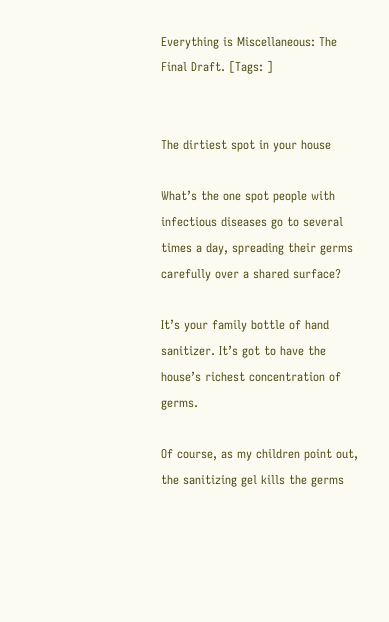Everything is Miscellaneous: The Final Draft. [Tags: ]


The dirtiest spot in your house

What’s the one spot people with infectious diseases go to several times a day, spreading their germs carefully over a shared surface?

It’s your family bottle of hand sanitizer. It’s got to have the house’s richest concentration of germs.

Of course, as my children point out, the sanitizing gel kills the germs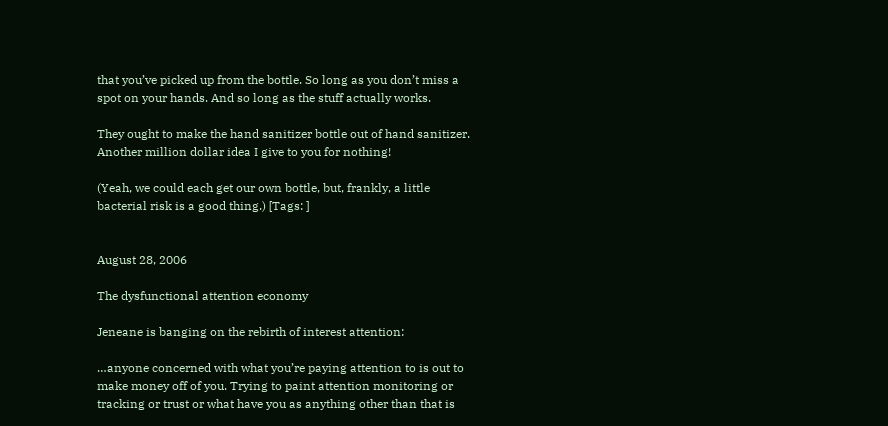that you’ve picked up from the bottle. So long as you don’t miss a spot on your hands. And so long as the stuff actually works.

They ought to make the hand sanitizer bottle out of hand sanitizer. Another million dollar idea I give to you for nothing!

(Yeah, we could each get our own bottle, but, frankly, a little bacterial risk is a good thing.) [Tags: ]


August 28, 2006

The dysfunctional attention economy

Jeneane is banging on the rebirth of interest attention:

…anyone concerned with what you’re paying attention to is out to make money off of you. Trying to paint attention monitoring or tracking or trust or what have you as anything other than that is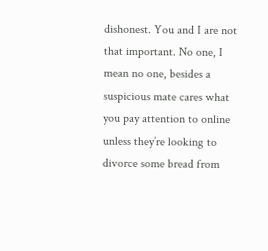dishonest. You and I are not that important. No one, I mean no one, besides a suspicious mate cares what you pay attention to online unless they’re looking to divorce some bread from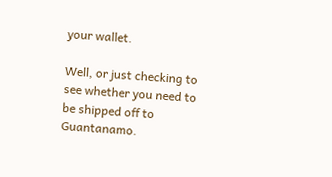your wallet.

Well, or just checking to see whether you need to be shipped off to Guantanamo.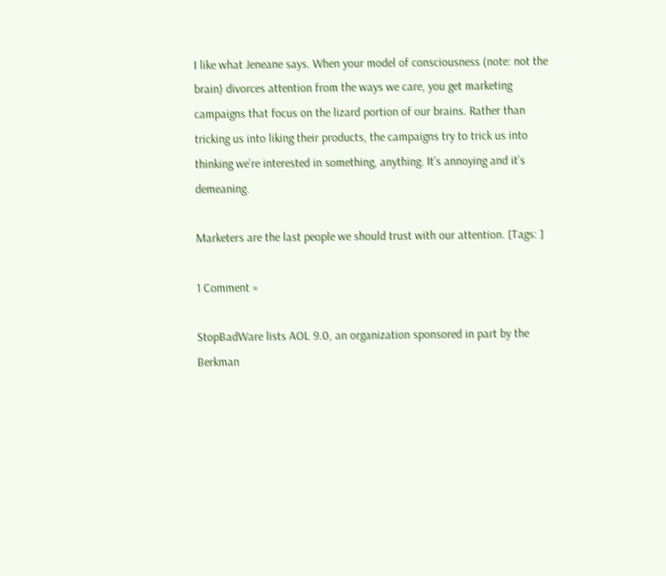I like what Jeneane says. When your model of consciousness (note: not the brain) divorces attention from the ways we care, you get marketing campaigns that focus on the lizard portion of our brains. Rather than tricking us into liking their products, the campaigns try to trick us into thinking we’re interested in something, anything. It’s annoying and it’s demeaning.

Marketers are the last people we should trust with our attention. [Tags: ]

1 Comment »

StopBadWare lists AOL 9.0, an organization sponsored in part by the Berkman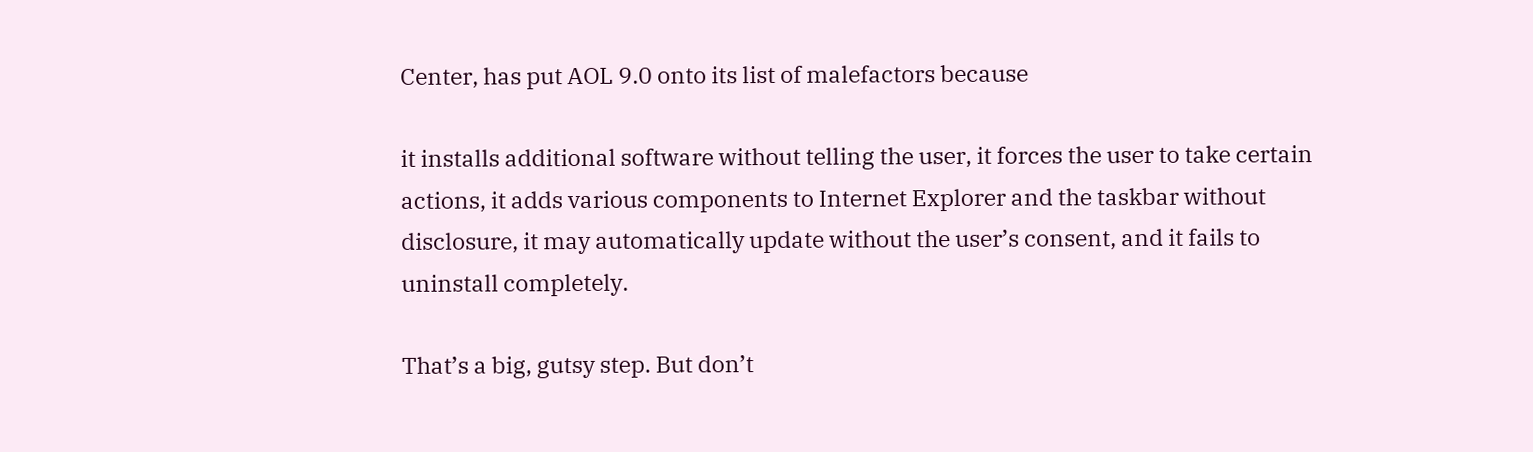Center, has put AOL 9.0 onto its list of malefactors because

it installs additional software without telling the user, it forces the user to take certain actions, it adds various components to Internet Explorer and the taskbar without disclosure, it may automatically update without the user’s consent, and it fails to uninstall completely.

That’s a big, gutsy step. But don’t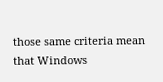those same criteria mean that Windows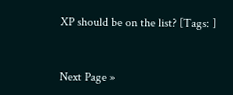XP should be on the list? [Tags: ]


Next Page »